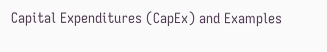Capital Expenditures (CapEx) and Examples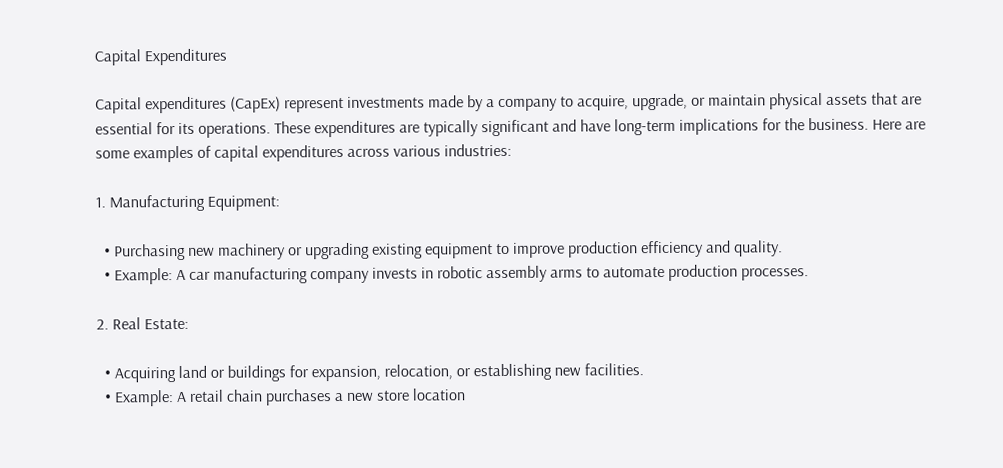Capital Expenditures

Capital expenditures (CapEx) represent investments made by a company to acquire, upgrade, or maintain physical assets that are essential for its operations. These expenditures are typically significant and have long-term implications for the business. Here are some examples of capital expenditures across various industries:

1. Manufacturing Equipment:

  • Purchasing new machinery or upgrading existing equipment to improve production efficiency and quality.
  • Example: A car manufacturing company invests in robotic assembly arms to automate production processes.

2. Real Estate:

  • Acquiring land or buildings for expansion, relocation, or establishing new facilities.
  • Example: A retail chain purchases a new store location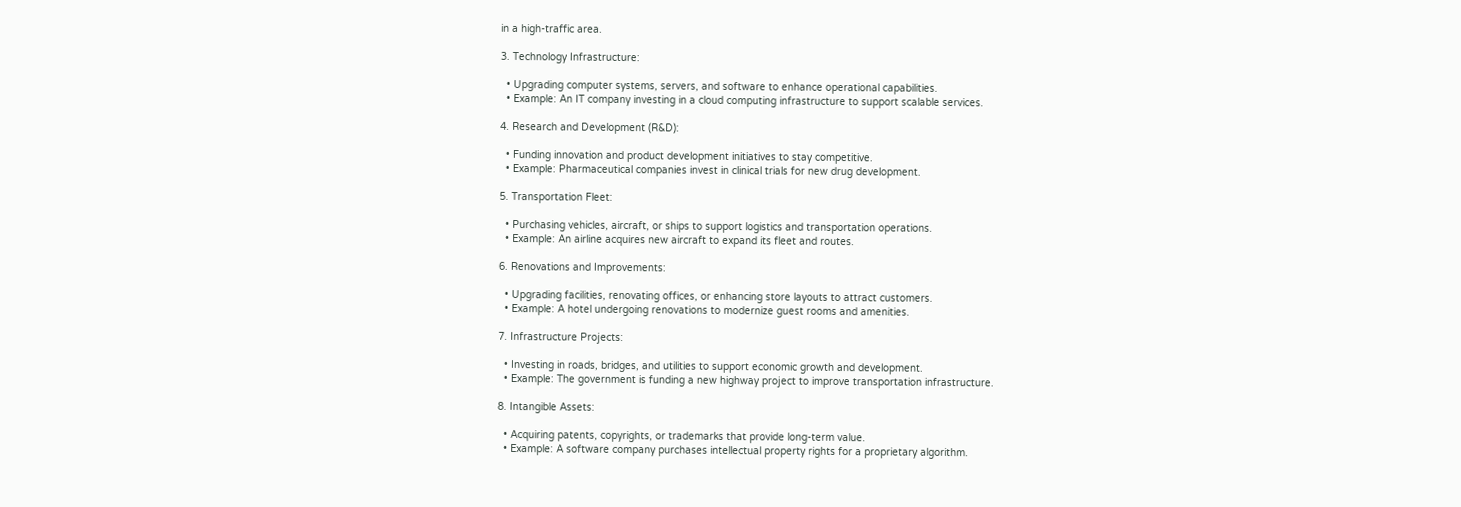in a high-traffic area.

3. Technology Infrastructure:

  • Upgrading computer systems, servers, and software to enhance operational capabilities.
  • Example: An IT company investing in a cloud computing infrastructure to support scalable services.

4. Research and Development (R&D):

  • Funding innovation and product development initiatives to stay competitive.
  • Example: Pharmaceutical companies invest in clinical trials for new drug development.

5. Transportation Fleet:

  • Purchasing vehicles, aircraft, or ships to support logistics and transportation operations.
  • Example: An airline acquires new aircraft to expand its fleet and routes.

6. Renovations and Improvements:

  • Upgrading facilities, renovating offices, or enhancing store layouts to attract customers.
  • Example: A hotel undergoing renovations to modernize guest rooms and amenities.

7. Infrastructure Projects:

  • Investing in roads, bridges, and utilities to support economic growth and development.
  • Example: The government is funding a new highway project to improve transportation infrastructure.

8. Intangible Assets:

  • Acquiring patents, copyrights, or trademarks that provide long-term value.
  • Example: A software company purchases intellectual property rights for a proprietary algorithm.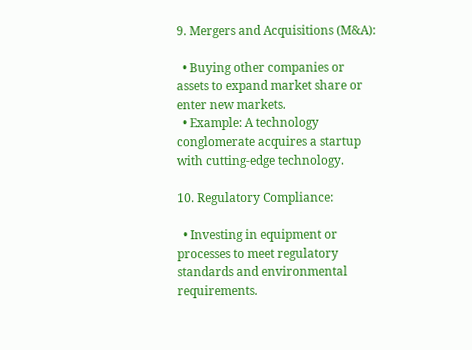9. Mergers and Acquisitions (M&A):

  • Buying other companies or assets to expand market share or enter new markets.
  • Example: A technology conglomerate acquires a startup with cutting-edge technology.

10. Regulatory Compliance:

  • Investing in equipment or processes to meet regulatory standards and environmental requirements.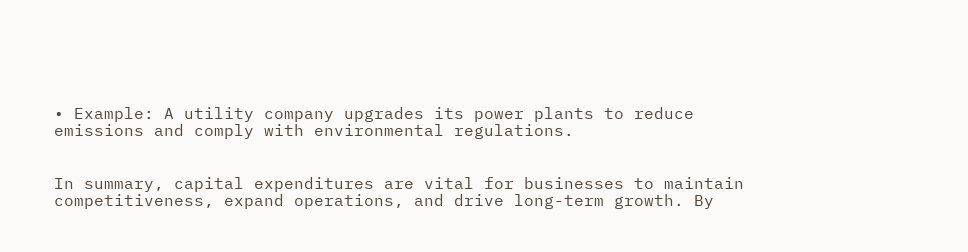• Example: A utility company upgrades its power plants to reduce emissions and comply with environmental regulations.


In summary, capital expenditures are vital for businesses to maintain competitiveness, expand operations, and drive long-term growth. By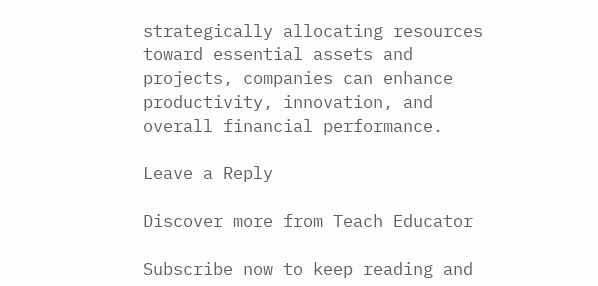strategically allocating resources toward essential assets and projects, companies can enhance productivity, innovation, and overall financial performance.

Leave a Reply

Discover more from Teach Educator

Subscribe now to keep reading and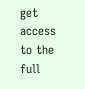get access to the full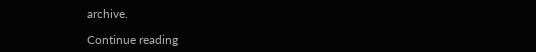archive.

Continue reading